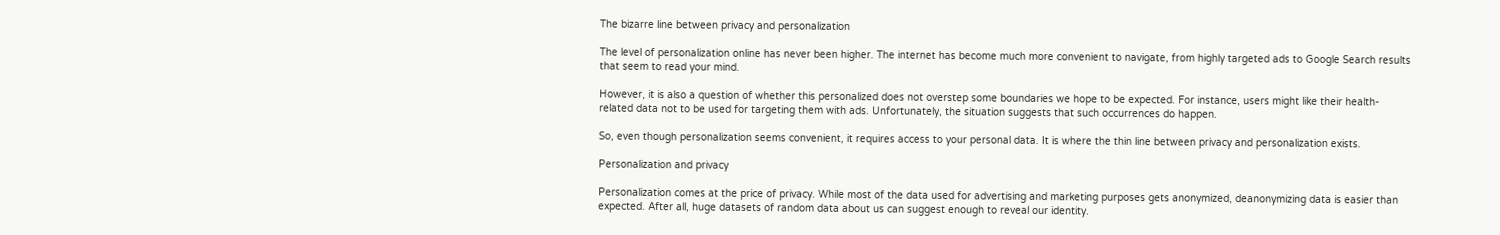The bizarre line between privacy and personalization

The level of personalization online has never been higher. The internet has become much more convenient to navigate, from highly targeted ads to Google Search results that seem to read your mind.

However, it is also a question of whether this personalized does not overstep some boundaries we hope to be expected. For instance, users might like their health-related data not to be used for targeting them with ads. Unfortunately, the situation suggests that such occurrences do happen.

So, even though personalization seems convenient, it requires access to your personal data. It is where the thin line between privacy and personalization exists.

Personalization and privacy

Personalization comes at the price of privacy. While most of the data used for advertising and marketing purposes gets anonymized, deanonymizing data is easier than expected. After all, huge datasets of random data about us can suggest enough to reveal our identity.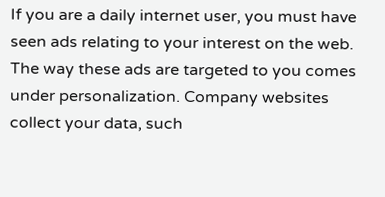If you are a daily internet user, you must have seen ads relating to your interest on the web. The way these ads are targeted to you comes under personalization. Company websites collect your data, such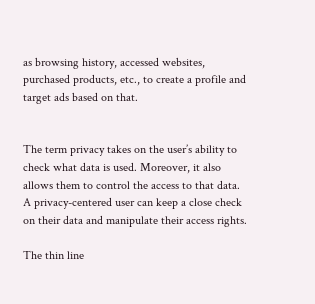as browsing history, accessed websites, purchased products, etc., to create a profile and target ads based on that.


The term privacy takes on the user’s ability to check what data is used. Moreover, it also allows them to control the access to that data. A privacy-centered user can keep a close check on their data and manipulate their access rights.

The thin line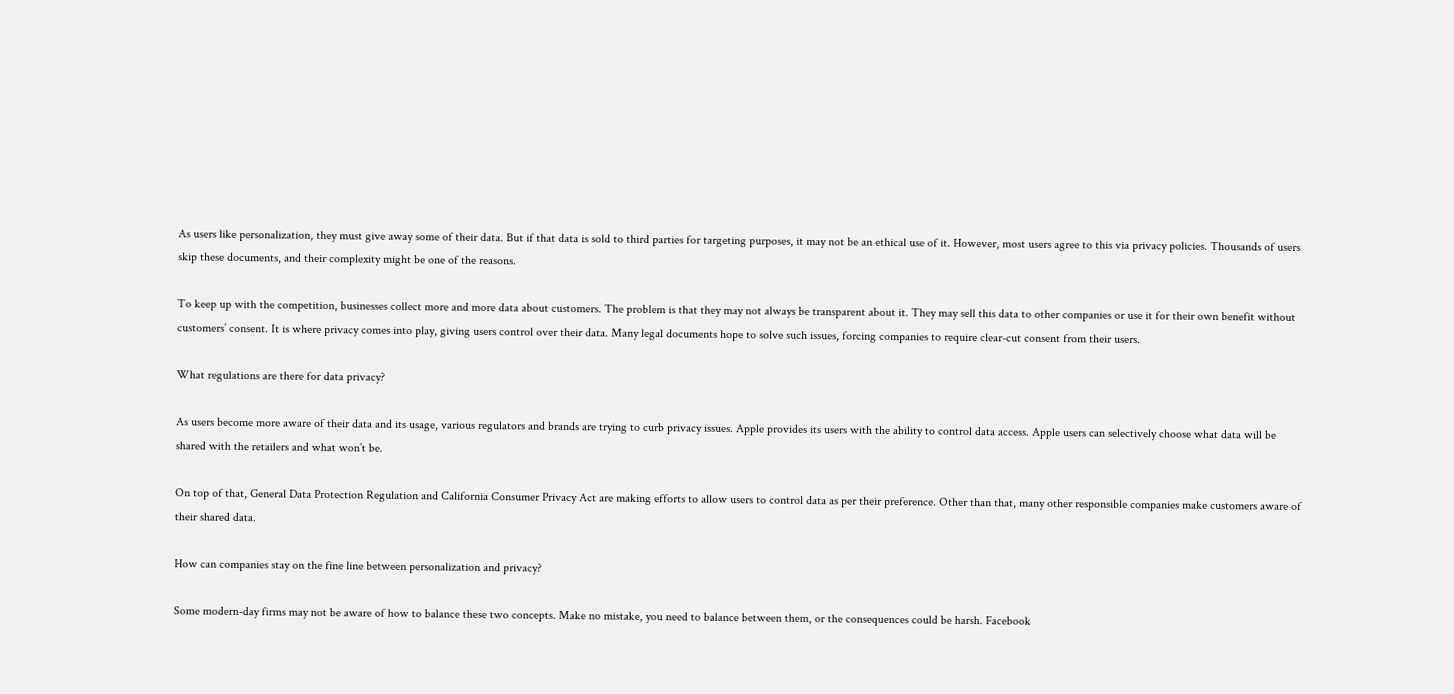As users like personalization, they must give away some of their data. But if that data is sold to third parties for targeting purposes, it may not be an ethical use of it. However, most users agree to this via privacy policies. Thousands of users skip these documents, and their complexity might be one of the reasons.

To keep up with the competition, businesses collect more and more data about customers. The problem is that they may not always be transparent about it. They may sell this data to other companies or use it for their own benefit without customers’ consent. It is where privacy comes into play, giving users control over their data. Many legal documents hope to solve such issues, forcing companies to require clear-cut consent from their users.

What regulations are there for data privacy?

As users become more aware of their data and its usage, various regulators and brands are trying to curb privacy issues. Apple provides its users with the ability to control data access. Apple users can selectively choose what data will be shared with the retailers and what won’t be.

On top of that, General Data Protection Regulation and California Consumer Privacy Act are making efforts to allow users to control data as per their preference. Other than that, many other responsible companies make customers aware of their shared data.

How can companies stay on the fine line between personalization and privacy?

Some modern-day firms may not be aware of how to balance these two concepts. Make no mistake, you need to balance between them, or the consequences could be harsh. Facebook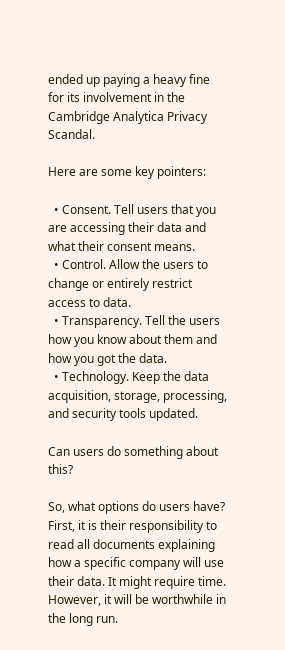ended up paying a heavy fine for its involvement in the Cambridge Analytica Privacy Scandal.

Here are some key pointers:

  • Consent. Tell users that you are accessing their data and what their consent means.
  • Control. Allow the users to change or entirely restrict access to data.
  • Transparency. Tell the users how you know about them and how you got the data.
  • Technology. Keep the data acquisition, storage, processing, and security tools updated.

Can users do something about this?

So, what options do users have? First, it is their responsibility to read all documents explaining how a specific company will use their data. It might require time. However, it will be worthwhile in the long run.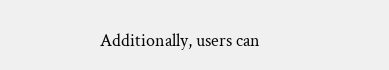Additionally, users can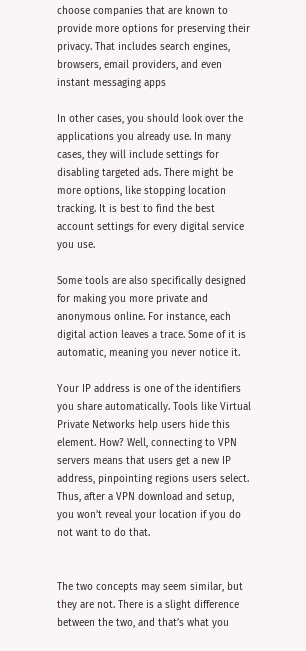choose companies that are known to provide more options for preserving their privacy. That includes search engines, browsers, email providers, and even instant messaging apps

In other cases, you should look over the applications you already use. In many cases, they will include settings for disabling targeted ads. There might be more options, like stopping location tracking. It is best to find the best account settings for every digital service you use.

Some tools are also specifically designed for making you more private and anonymous online. For instance, each digital action leaves a trace. Some of it is automatic, meaning you never notice it.

Your IP address is one of the identifiers you share automatically. Tools like Virtual Private Networks help users hide this element. How? Well, connecting to VPN servers means that users get a new IP address, pinpointing regions users select. Thus, after a VPN download and setup, you won’t reveal your location if you do not want to do that.


The two concepts may seem similar, but they are not. There is a slight difference between the two, and that’s what you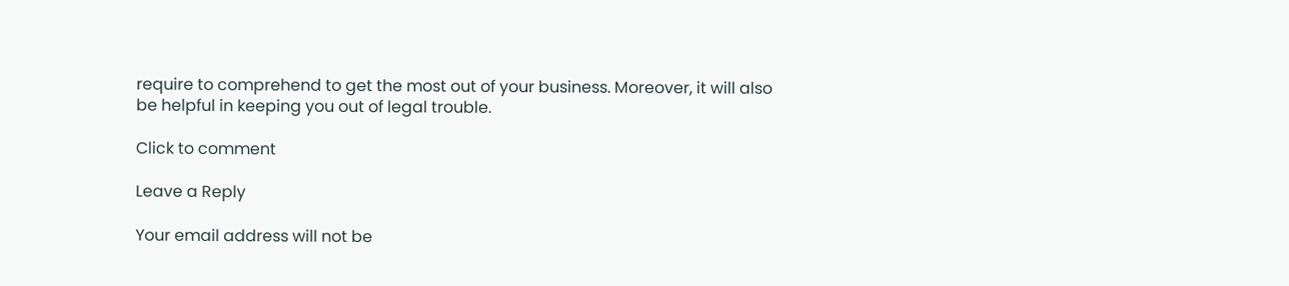require to comprehend to get the most out of your business. Moreover, it will also be helpful in keeping you out of legal trouble.

Click to comment

Leave a Reply

Your email address will not be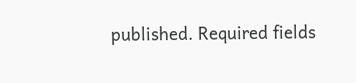published. Required fields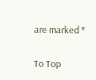are marked *

To Top